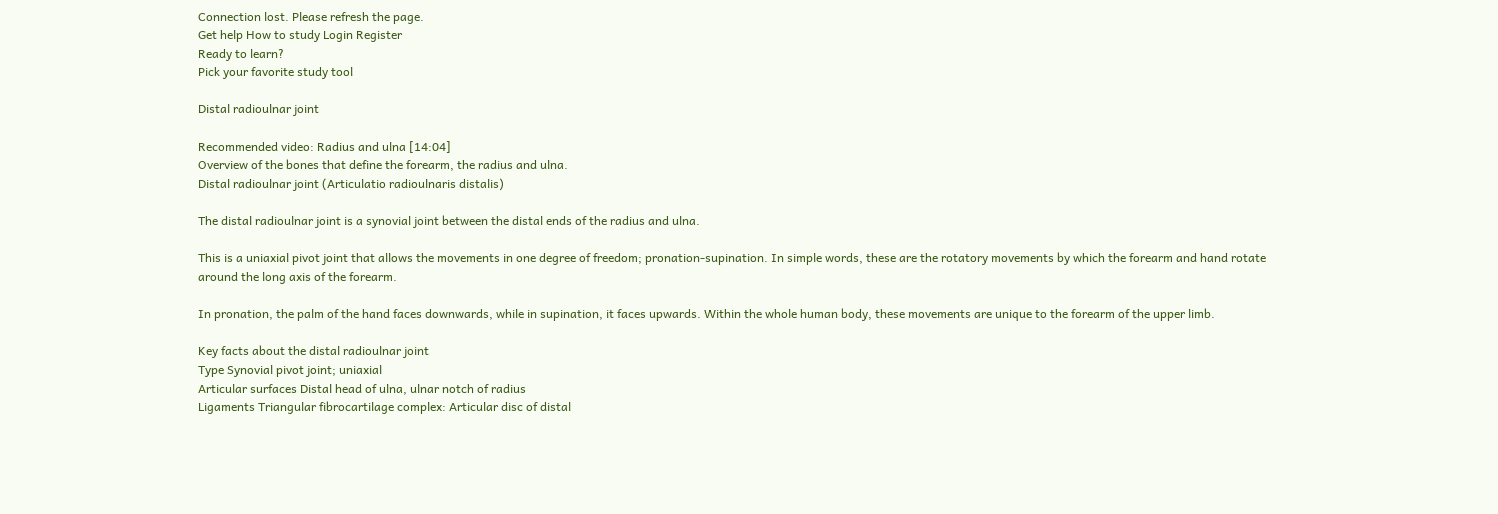Connection lost. Please refresh the page.
Get help How to study Login Register
Ready to learn?
Pick your favorite study tool

Distal radioulnar joint

Recommended video: Radius and ulna [14:04]
Overview of the bones that define the forearm, the radius and ulna.
Distal radioulnar joint (Articulatio radioulnaris distalis)

The distal radioulnar joint is a synovial joint between the distal ends of the radius and ulna.

This is a uniaxial pivot joint that allows the movements in one degree of freedom; pronation-supination. In simple words, these are the rotatory movements by which the forearm and hand rotate around the long axis of the forearm.

In pronation, the palm of the hand faces downwards, while in supination, it faces upwards. Within the whole human body, these movements are unique to the forearm of the upper limb.

Key facts about the distal radioulnar joint
Type Synovial pivot joint; uniaxial
Articular surfaces Distal head of ulna, ulnar notch of radius
Ligaments Triangular fibrocartilage complex: Articular disc of distal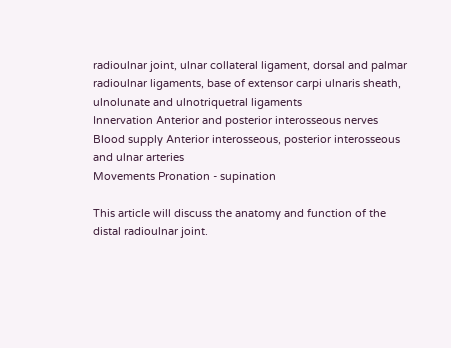radioulnar joint, ulnar collateral ligament, dorsal and palmar radioulnar ligaments, base of extensor carpi ulnaris sheath, ulnolunate and ulnotriquetral ligaments
Innervation Anterior and posterior interosseous nerves
Blood supply Anterior interosseous, posterior interosseous and ulnar arteries
Movements Pronation - supination

This article will discuss the anatomy and function of the distal radioulnar joint.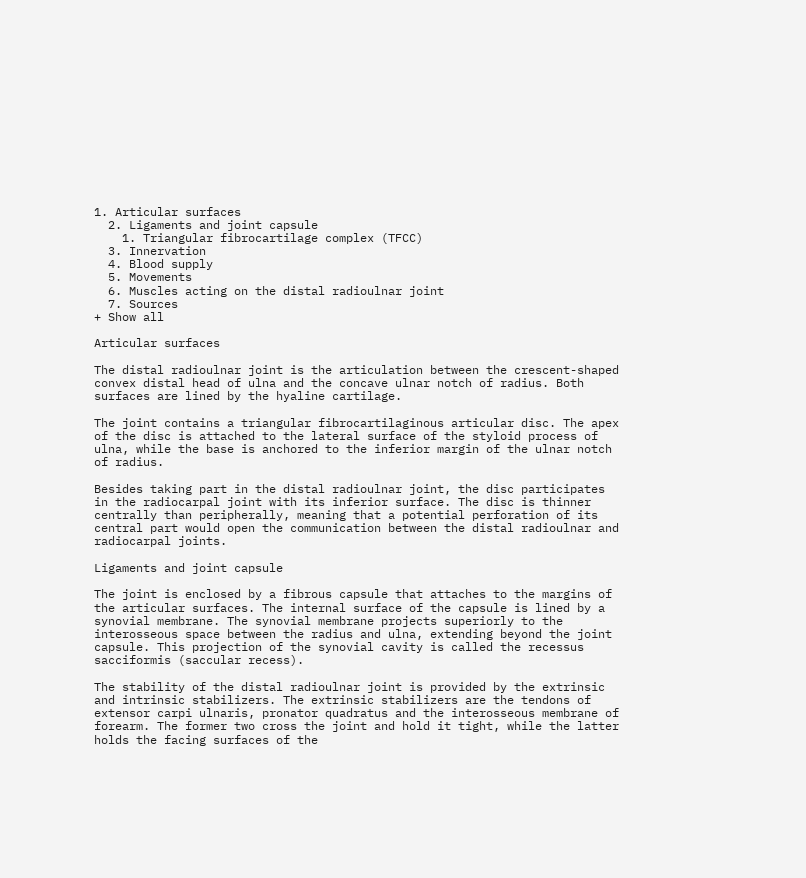1. Articular surfaces
  2. Ligaments and joint capsule
    1. Triangular fibrocartilage complex (TFCC)
  3. Innervation
  4. Blood supply
  5. Movements
  6. Muscles acting on the distal radioulnar joint
  7. Sources
+ Show all

Articular surfaces

The distal radioulnar joint is the articulation between the crescent-shaped convex distal head of ulna and the concave ulnar notch of radius. Both surfaces are lined by the hyaline cartilage.

The joint contains a triangular fibrocartilaginous articular disc. The apex of the disc is attached to the lateral surface of the styloid process of ulna, while the base is anchored to the inferior margin of the ulnar notch of radius.

Besides taking part in the distal radioulnar joint, the disc participates in the radiocarpal joint with its inferior surface. The disc is thinner centrally than peripherally, meaning that a potential perforation of its central part would open the communication between the distal radioulnar and radiocarpal joints.

Ligaments and joint capsule

The joint is enclosed by a fibrous capsule that attaches to the margins of the articular surfaces. The internal surface of the capsule is lined by a synovial membrane. The synovial membrane projects superiorly to the interosseous space between the radius and ulna, extending beyond the joint capsule. This projection of the synovial cavity is called the recessus sacciformis (saccular recess).

The stability of the distal radioulnar joint is provided by the extrinsic and intrinsic stabilizers. The extrinsic stabilizers are the tendons of extensor carpi ulnaris, pronator quadratus and the interosseous membrane of forearm. The former two cross the joint and hold it tight, while the latter holds the facing surfaces of the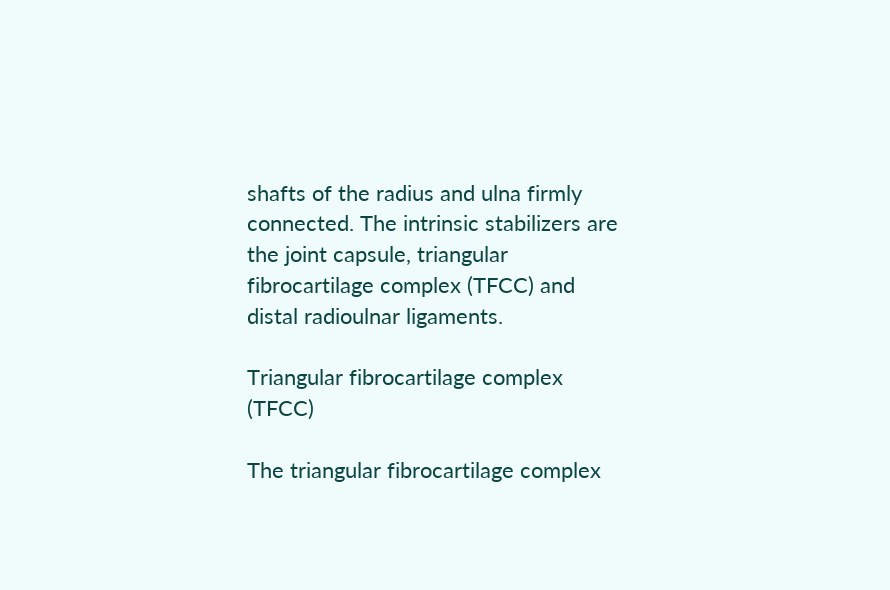shafts of the radius and ulna firmly connected. The intrinsic stabilizers are the joint capsule, triangular fibrocartilage complex (TFCC) and distal radioulnar ligaments.

Triangular fibrocartilage complex (TFCC)

The triangular fibrocartilage complex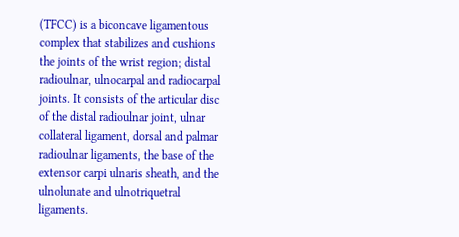(TFCC) is a biconcave ligamentous complex that stabilizes and cushions the joints of the wrist region; distal radioulnar, ulnocarpal and radiocarpal joints. It consists of the articular disc of the distal radioulnar joint, ulnar collateral ligament, dorsal and palmar radioulnar ligaments, the base of the extensor carpi ulnaris sheath, and the ulnolunate and ulnotriquetral ligaments.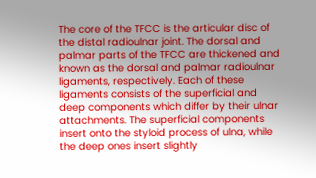The core of the TFCC is the articular disc of the distal radioulnar joint. The dorsal and palmar parts of the TFCC are thickened and known as the dorsal and palmar radioulnar ligaments, respectively. Each of these ligaments consists of the superficial and deep components which differ by their ulnar attachments. The superficial components insert onto the styloid process of ulna, while the deep ones insert slightly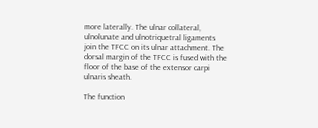more laterally. The ulnar collateral, ulnolunate and ulnotriquetral ligaments join the TFCC on its ulnar attachment. The dorsal margin of the TFCC is fused with the floor of the base of the extensor carpi ulnaris sheath.

The function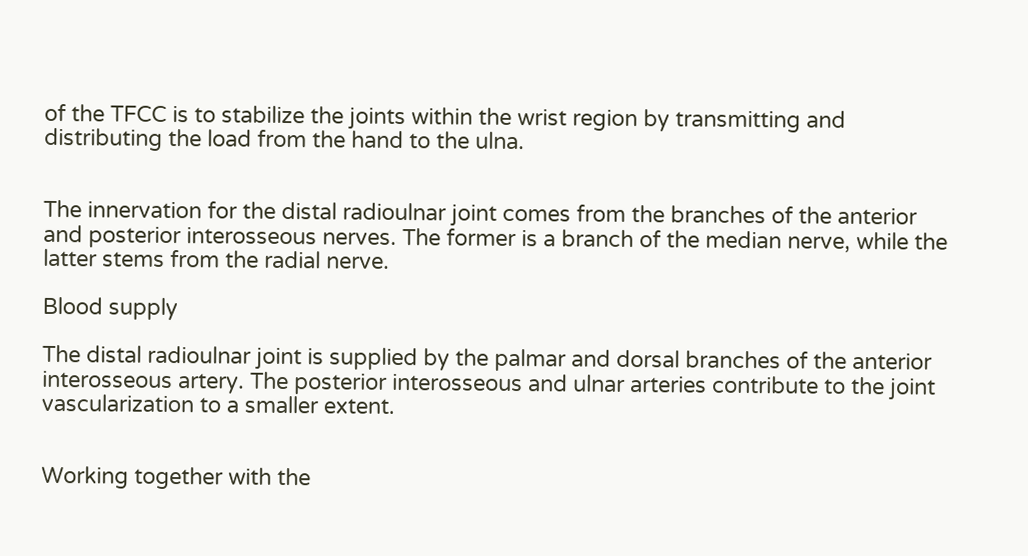of the TFCC is to stabilize the joints within the wrist region by transmitting and distributing the load from the hand to the ulna.


The innervation for the distal radioulnar joint comes from the branches of the anterior and posterior interosseous nerves. The former is a branch of the median nerve, while the latter stems from the radial nerve.

Blood supply

The distal radioulnar joint is supplied by the palmar and dorsal branches of the anterior interosseous artery. The posterior interosseous and ulnar arteries contribute to the joint vascularization to a smaller extent.


Working together with the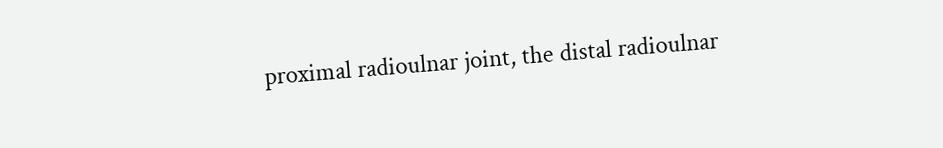proximal radioulnar joint, the distal radioulnar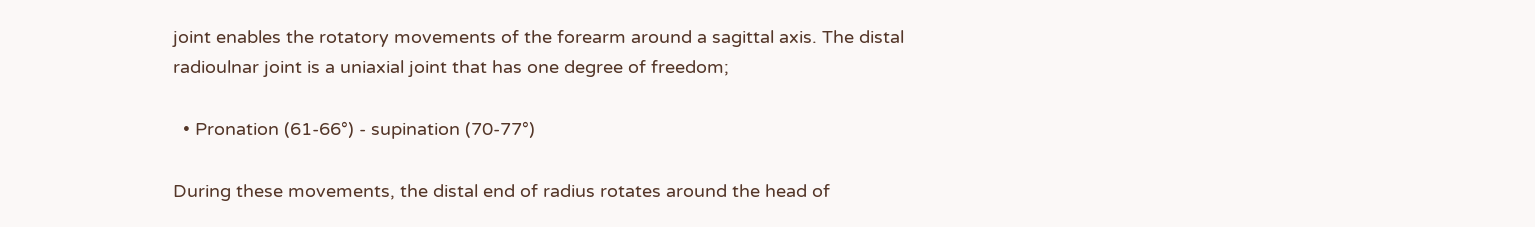joint enables the rotatory movements of the forearm around a sagittal axis. The distal radioulnar joint is a uniaxial joint that has one degree of freedom;

  • Pronation (61-66°) - supination (70-77°)

During these movements, the distal end of radius rotates around the head of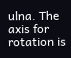ulna. The axis for rotation is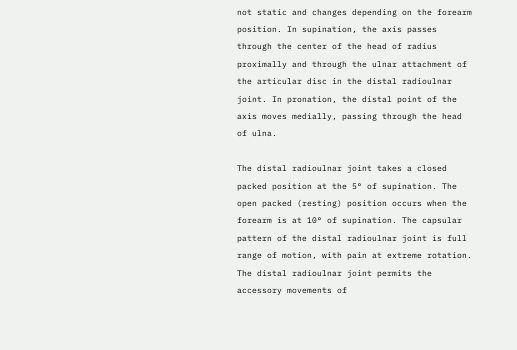not static and changes depending on the forearm position. In supination, the axis passes through the center of the head of radius proximally and through the ulnar attachment of the articular disc in the distal radioulnar joint. In pronation, the distal point of the axis moves medially, passing through the head of ulna.

The distal radioulnar joint takes a closed packed position at the 5° of supination. The open packed (resting) position occurs when the forearm is at 10° of supination. The capsular pattern of the distal radioulnar joint is full range of motion, with pain at extreme rotation. The distal radioulnar joint permits the accessory movements of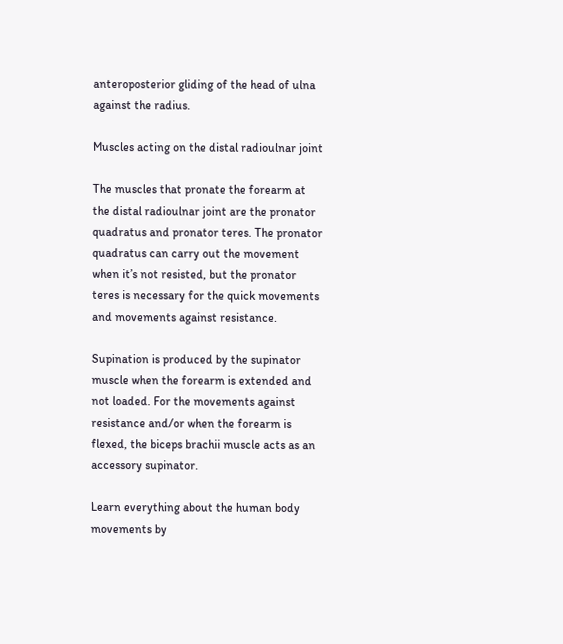anteroposterior gliding of the head of ulna against the radius.

Muscles acting on the distal radioulnar joint

The muscles that pronate the forearm at the distal radioulnar joint are the pronator quadratus and pronator teres. The pronator quadratus can carry out the movement when it’s not resisted, but the pronator teres is necessary for the quick movements and movements against resistance.

Supination is produced by the supinator muscle when the forearm is extended and not loaded. For the movements against resistance and/or when the forearm is flexed, the biceps brachii muscle acts as an accessory supinator.

Learn everything about the human body movements by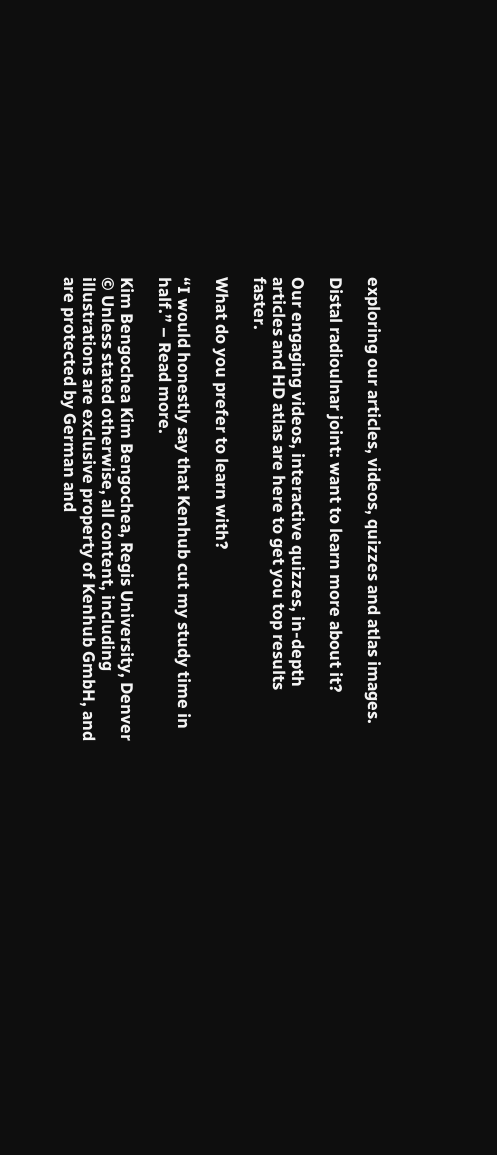exploring our articles, videos, quizzes and atlas images.

Distal radioulnar joint: want to learn more about it?

Our engaging videos, interactive quizzes, in-depth articles and HD atlas are here to get you top results faster.

What do you prefer to learn with?

“I would honestly say that Kenhub cut my study time in half.” – Read more.

Kim Bengochea Kim Bengochea, Regis University, Denver
© Unless stated otherwise, all content, including illustrations are exclusive property of Kenhub GmbH, and are protected by German and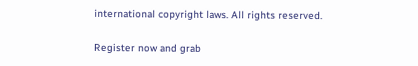international copyright laws. All rights reserved.

Register now and grab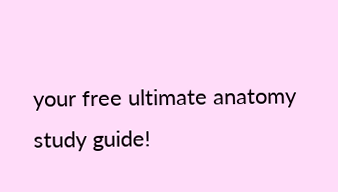your free ultimate anatomy study guide!